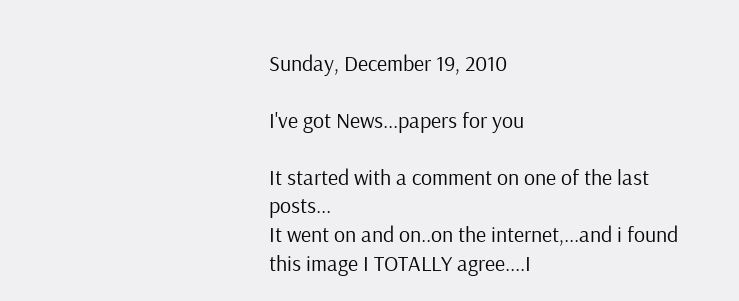Sunday, December 19, 2010

I've got News...papers for you

It started with a comment on one of the last posts...
It went on and on..on the internet,...and i found this image I TOTALLY agree....I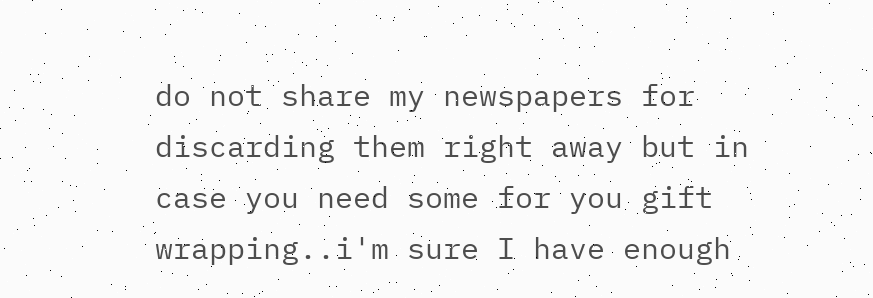do not share my newspapers for discarding them right away but in case you need some for you gift wrapping..i'm sure I have enough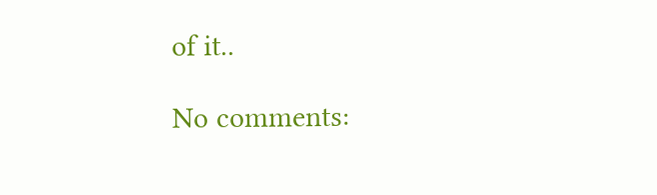of it..

No comments: